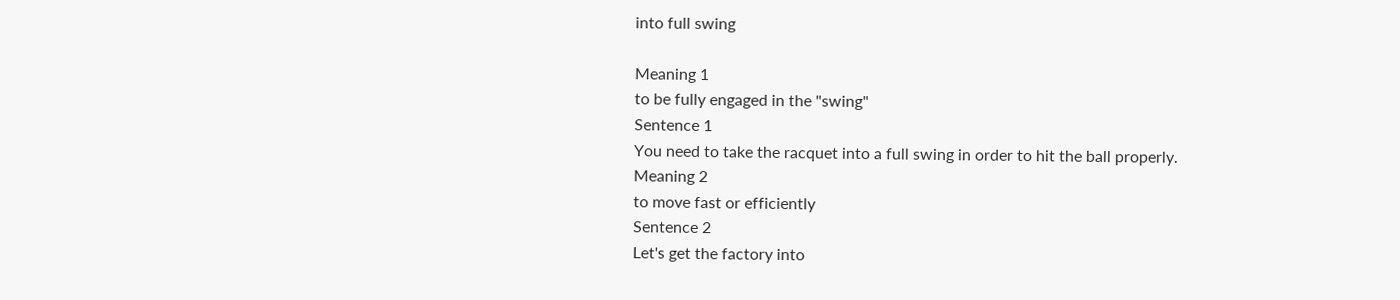into full swing

Meaning 1
to be fully engaged in the "swing"
Sentence 1
You need to take the racquet into a full swing in order to hit the ball properly.
Meaning 2
to move fast or efficiently
Sentence 2
Let's get the factory into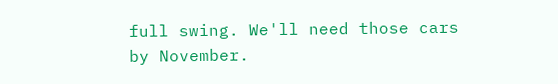full swing. We'll need those cars by November.